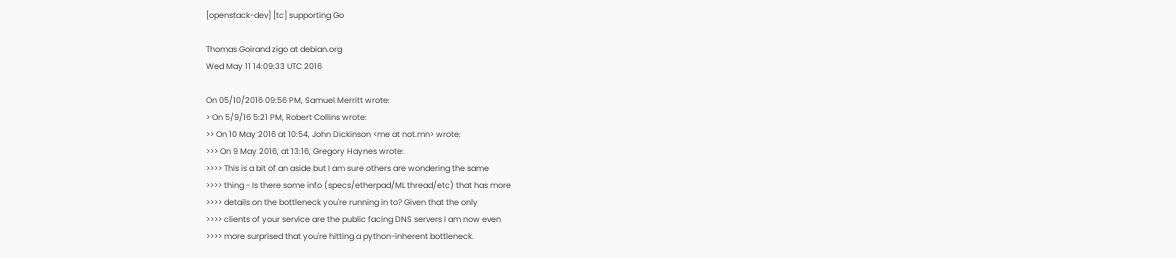[openstack-dev] [tc] supporting Go

Thomas Goirand zigo at debian.org
Wed May 11 14:09:33 UTC 2016

On 05/10/2016 09:56 PM, Samuel Merritt wrote:
> On 5/9/16 5:21 PM, Robert Collins wrote:
>> On 10 May 2016 at 10:54, John Dickinson <me at not.mn> wrote:
>>> On 9 May 2016, at 13:16, Gregory Haynes wrote:
>>>> This is a bit of an aside but I am sure others are wondering the same
>>>> thing - Is there some info (specs/etherpad/ML thread/etc) that has more
>>>> details on the bottleneck you're running in to? Given that the only
>>>> clients of your service are the public facing DNS servers I am now even
>>>> more surprised that you're hitting a python-inherent bottleneck.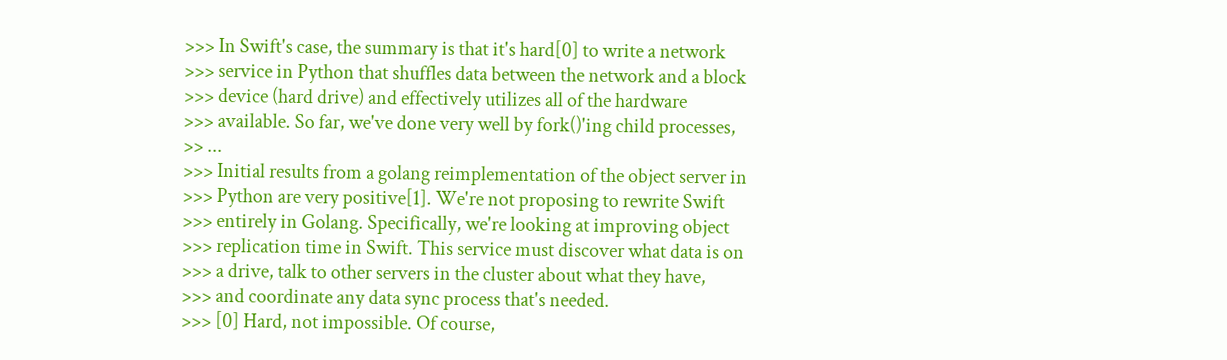>>> In Swift's case, the summary is that it's hard[0] to write a network
>>> service in Python that shuffles data between the network and a block
>>> device (hard drive) and effectively utilizes all of the hardware
>>> available. So far, we've done very well by fork()'ing child processes,
>> ...
>>> Initial results from a golang reimplementation of the object server in
>>> Python are very positive[1]. We're not proposing to rewrite Swift
>>> entirely in Golang. Specifically, we're looking at improving object
>>> replication time in Swift. This service must discover what data is on
>>> a drive, talk to other servers in the cluster about what they have,
>>> and coordinate any data sync process that's needed.
>>> [0] Hard, not impossible. Of course,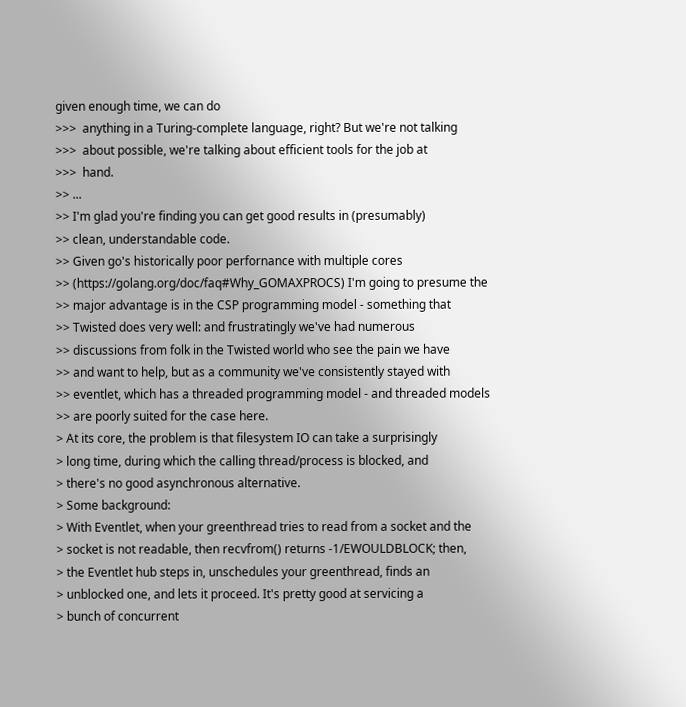given enough time, we can do
>>>  anything in a Turing-complete language, right? But we're not talking
>>>  about possible, we're talking about efficient tools for the job at
>>>  hand.
>> ...
>> I'm glad you're finding you can get good results in (presumably)
>> clean, understandable code.
>> Given go's historically poor perfornance with multiple cores
>> (https://golang.org/doc/faq#Why_GOMAXPROCS) I'm going to presume the
>> major advantage is in the CSP programming model - something that
>> Twisted does very well: and frustratingly we've had numerous
>> discussions from folk in the Twisted world who see the pain we have
>> and want to help, but as a community we've consistently stayed with
>> eventlet, which has a threaded programming model - and threaded models
>> are poorly suited for the case here.
> At its core, the problem is that filesystem IO can take a surprisingly
> long time, during which the calling thread/process is blocked, and
> there's no good asynchronous alternative.
> Some background:
> With Eventlet, when your greenthread tries to read from a socket and the
> socket is not readable, then recvfrom() returns -1/EWOULDBLOCK; then,
> the Eventlet hub steps in, unschedules your greenthread, finds an
> unblocked one, and lets it proceed. It's pretty good at servicing a
> bunch of concurrent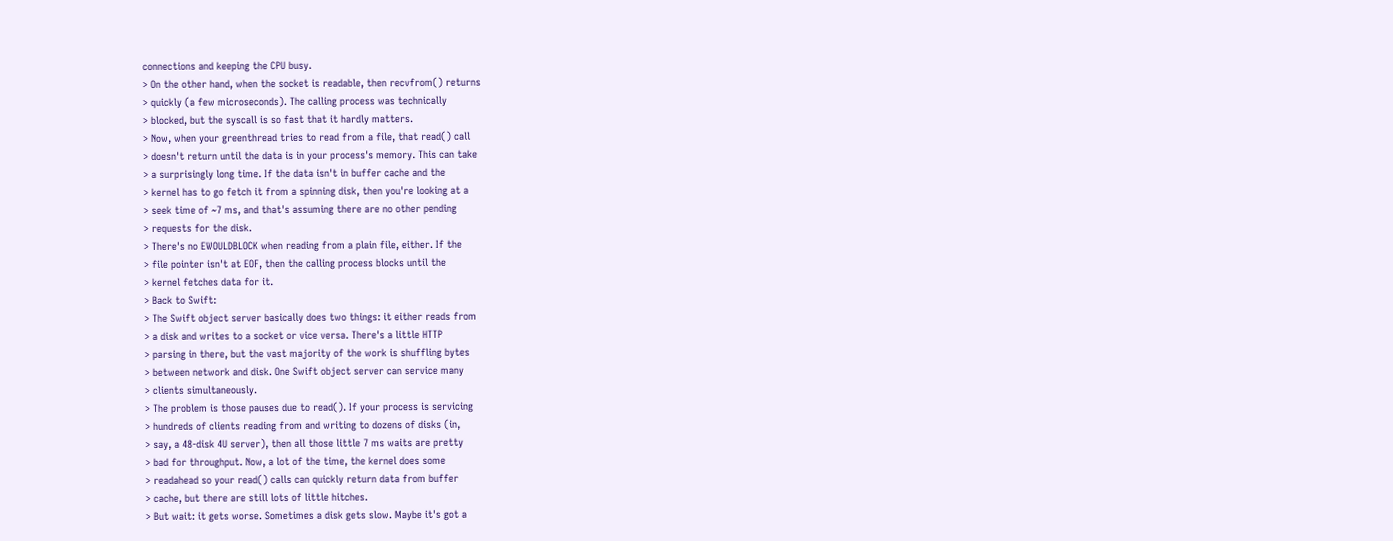connections and keeping the CPU busy.
> On the other hand, when the socket is readable, then recvfrom() returns
> quickly (a few microseconds). The calling process was technically
> blocked, but the syscall is so fast that it hardly matters.
> Now, when your greenthread tries to read from a file, that read() call
> doesn't return until the data is in your process's memory. This can take
> a surprisingly long time. If the data isn't in buffer cache and the
> kernel has to go fetch it from a spinning disk, then you're looking at a
> seek time of ~7 ms, and that's assuming there are no other pending
> requests for the disk.
> There's no EWOULDBLOCK when reading from a plain file, either. If the
> file pointer isn't at EOF, then the calling process blocks until the
> kernel fetches data for it.
> Back to Swift:
> The Swift object server basically does two things: it either reads from
> a disk and writes to a socket or vice versa. There's a little HTTP
> parsing in there, but the vast majority of the work is shuffling bytes
> between network and disk. One Swift object server can service many
> clients simultaneously.
> The problem is those pauses due to read(). If your process is servicing
> hundreds of clients reading from and writing to dozens of disks (in,
> say, a 48-disk 4U server), then all those little 7 ms waits are pretty
> bad for throughput. Now, a lot of the time, the kernel does some
> readahead so your read() calls can quickly return data from buffer
> cache, but there are still lots of little hitches.
> But wait: it gets worse. Sometimes a disk gets slow. Maybe it's got a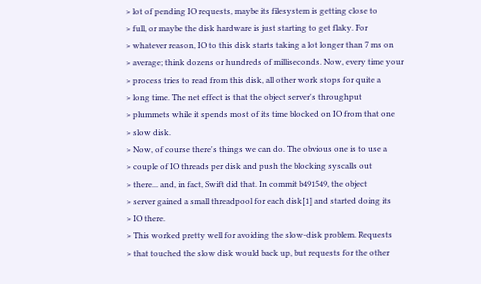> lot of pending IO requests, maybe its filesystem is getting close to
> full, or maybe the disk hardware is just starting to get flaky. For
> whatever reason, IO to this disk starts taking a lot longer than 7 ms on
> average; think dozens or hundreds of milliseconds. Now, every time your
> process tries to read from this disk, all other work stops for quite a
> long time. The net effect is that the object server's throughput
> plummets while it spends most of its time blocked on IO from that one
> slow disk.
> Now, of course there's things we can do. The obvious one is to use a
> couple of IO threads per disk and push the blocking syscalls out
> there... and, in fact, Swift did that. In commit b491549, the object
> server gained a small threadpool for each disk[1] and started doing its
> IO there.
> This worked pretty well for avoiding the slow-disk problem. Requests
> that touched the slow disk would back up, but requests for the other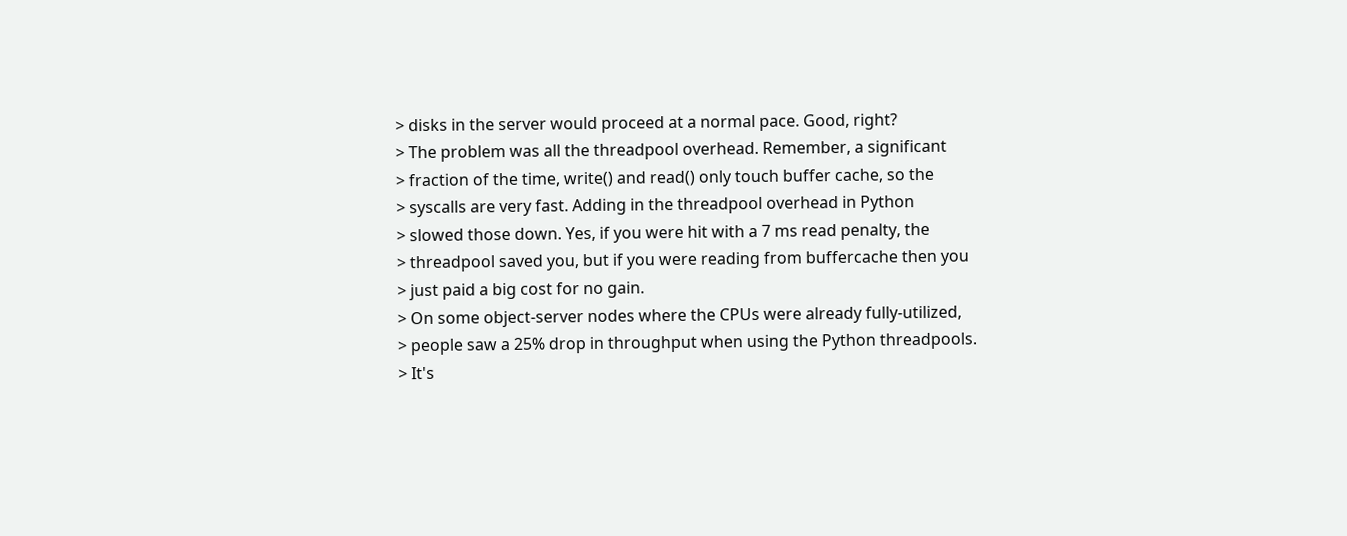> disks in the server would proceed at a normal pace. Good, right?
> The problem was all the threadpool overhead. Remember, a significant
> fraction of the time, write() and read() only touch buffer cache, so the
> syscalls are very fast. Adding in the threadpool overhead in Python
> slowed those down. Yes, if you were hit with a 7 ms read penalty, the
> threadpool saved you, but if you were reading from buffercache then you
> just paid a big cost for no gain.
> On some object-server nodes where the CPUs were already fully-utilized,
> people saw a 25% drop in throughput when using the Python threadpools.
> It's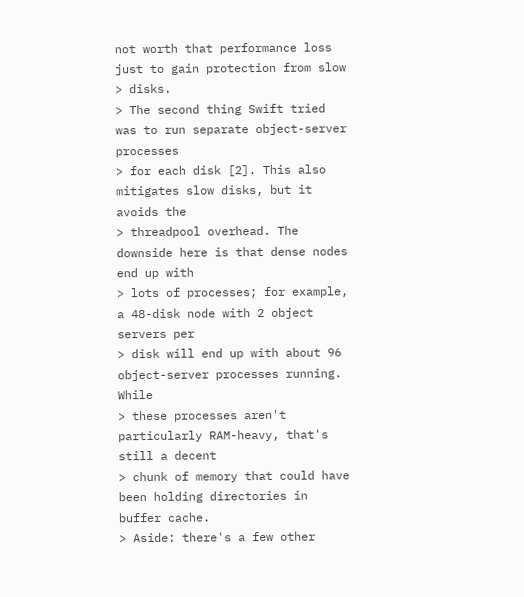not worth that performance loss just to gain protection from slow
> disks.
> The second thing Swift tried was to run separate object-server processes
> for each disk [2]. This also mitigates slow disks, but it avoids the
> threadpool overhead. The downside here is that dense nodes end up with
> lots of processes; for example, a 48-disk node with 2 object servers per
> disk will end up with about 96 object-server processes running. While
> these processes aren't particularly RAM-heavy, that's still a decent
> chunk of memory that could have been holding directories in buffer cache.
> Aside: there's a few other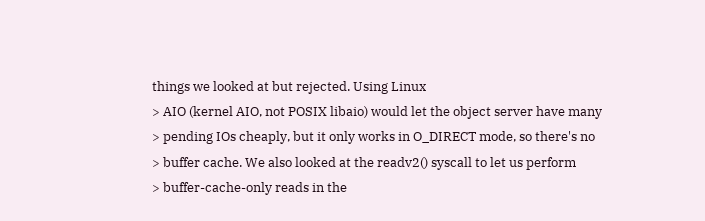things we looked at but rejected. Using Linux
> AIO (kernel AIO, not POSIX libaio) would let the object server have many
> pending IOs cheaply, but it only works in O_DIRECT mode, so there's no
> buffer cache. We also looked at the readv2() syscall to let us perform
> buffer-cache-only reads in the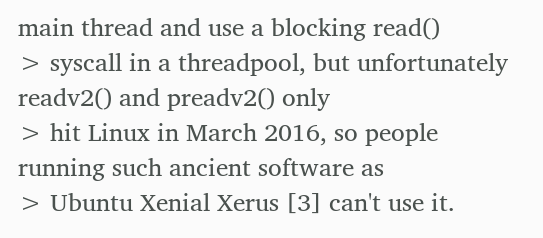main thread and use a blocking read()
> syscall in a threadpool, but unfortunately readv2() and preadv2() only
> hit Linux in March 2016, so people running such ancient software as
> Ubuntu Xenial Xerus [3] can't use it.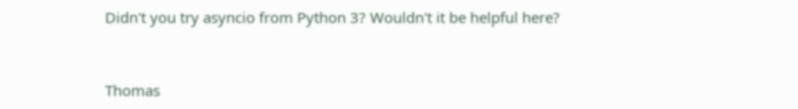Didn't you try asyncio from Python 3? Wouldn't it be helpful here?


Thomas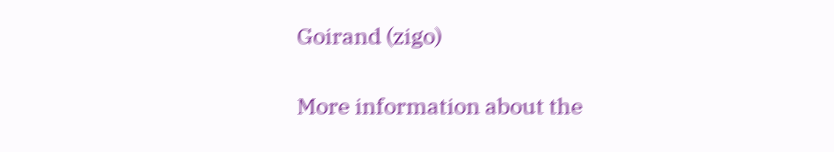Goirand (zigo)

More information about the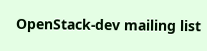OpenStack-dev mailing list